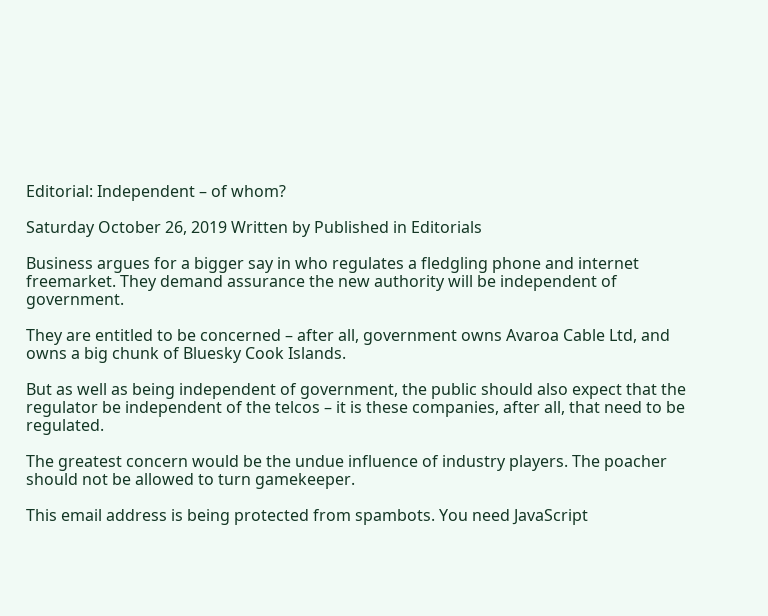Editorial: Independent – of whom?

Saturday October 26, 2019 Written by Published in Editorials

Business argues for a bigger say in who regulates a fledgling phone and internet freemarket. They demand assurance the new authority will be independent of government.

They are entitled to be concerned – after all, government owns Avaroa Cable Ltd, and owns a big chunk of Bluesky Cook Islands.

But as well as being independent of government, the public should also expect that the regulator be independent of the telcos – it is these companies, after all, that need to be regulated.

The greatest concern would be the undue influence of industry players. The poacher should not be allowed to turn gamekeeper.

This email address is being protected from spambots. You need JavaScript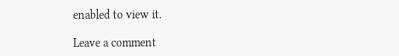enabled to view it.

Leave a comment